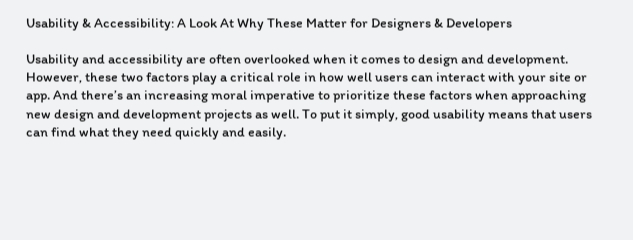Usability & Accessibility: A Look At Why These Matter for Designers & Developers

Usability and accessibility are often overlooked when it comes to design and development. However, these two factors play a critical role in how well users can interact with your site or app. And there’s an increasing moral imperative to prioritize these factors when approaching new design and development projects as well. To put it simply, good usability means that users can find what they need quickly and easily.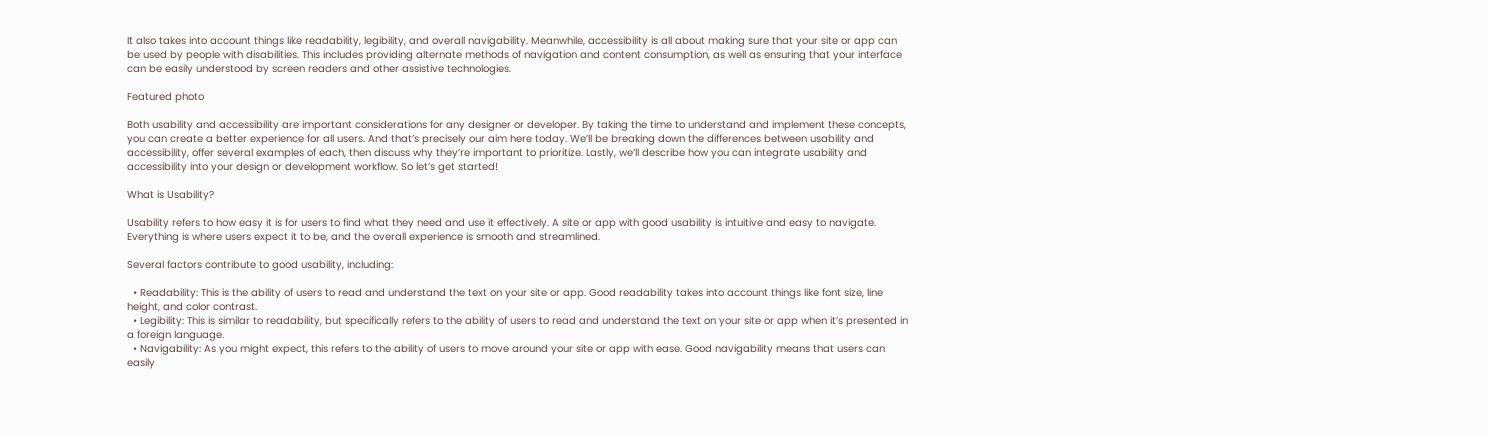It also takes into account things like readability, legibility, and overall navigability. Meanwhile, accessibility is all about making sure that your site or app can be used by people with disabilities. This includes providing alternate methods of navigation and content consumption, as well as ensuring that your interface can be easily understood by screen readers and other assistive technologies.

Featured photo

Both usability and accessibility are important considerations for any designer or developer. By taking the time to understand and implement these concepts, you can create a better experience for all users. And that’s precisely our aim here today. We’ll be breaking down the differences between usability and accessibility, offer several examples of each, then discuss why they’re important to prioritize. Lastly, we’ll describe how you can integrate usability and accessibility into your design or development workflow. So let’s get started!

What is Usability?

Usability refers to how easy it is for users to find what they need and use it effectively. A site or app with good usability is intuitive and easy to navigate. Everything is where users expect it to be, and the overall experience is smooth and streamlined.

Several factors contribute to good usability, including:

  • Readability: This is the ability of users to read and understand the text on your site or app. Good readability takes into account things like font size, line height, and color contrast.
  • Legibility: This is similar to readability, but specifically refers to the ability of users to read and understand the text on your site or app when it’s presented in a foreign language.
  • Navigability: As you might expect, this refers to the ability of users to move around your site or app with ease. Good navigability means that users can easily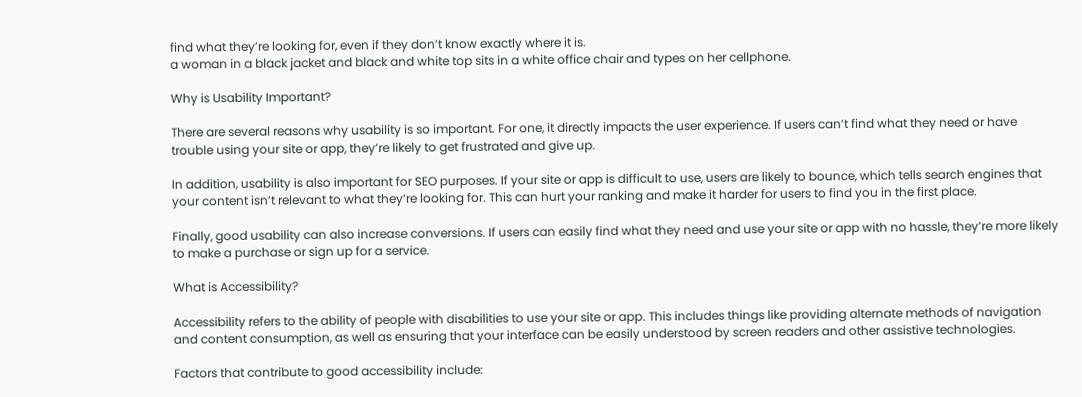find what they’re looking for, even if they don’t know exactly where it is.
a woman in a black jacket and black and white top sits in a white office chair and types on her cellphone.

Why is Usability Important?

There are several reasons why usability is so important. For one, it directly impacts the user experience. If users can’t find what they need or have trouble using your site or app, they’re likely to get frustrated and give up.

In addition, usability is also important for SEO purposes. If your site or app is difficult to use, users are likely to bounce, which tells search engines that your content isn’t relevant to what they’re looking for. This can hurt your ranking and make it harder for users to find you in the first place.

Finally, good usability can also increase conversions. If users can easily find what they need and use your site or app with no hassle, they’re more likely to make a purchase or sign up for a service.

What is Accessibility?

Accessibility refers to the ability of people with disabilities to use your site or app. This includes things like providing alternate methods of navigation and content consumption, as well as ensuring that your interface can be easily understood by screen readers and other assistive technologies.

Factors that contribute to good accessibility include: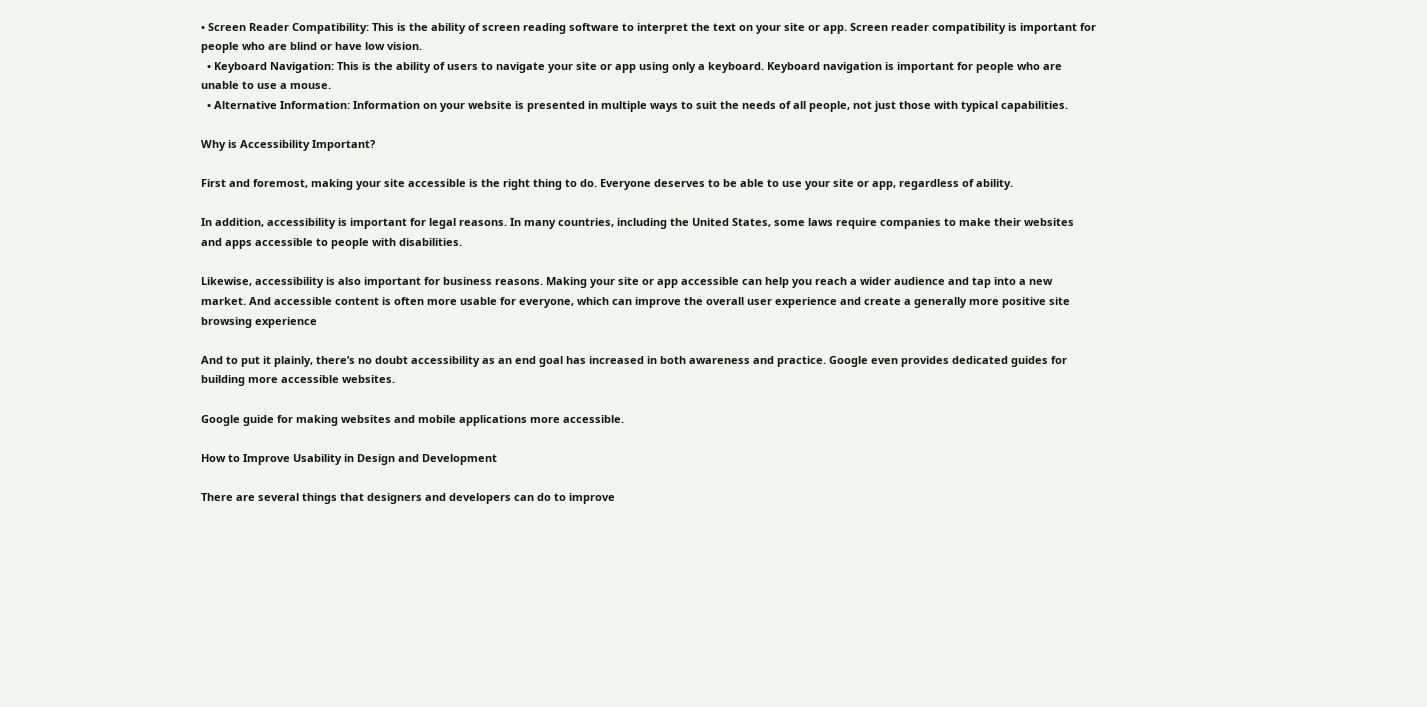• Screen Reader Compatibility: This is the ability of screen reading software to interpret the text on your site or app. Screen reader compatibility is important for people who are blind or have low vision.
  • Keyboard Navigation: This is the ability of users to navigate your site or app using only a keyboard. Keyboard navigation is important for people who are unable to use a mouse.
  • Alternative Information: Information on your website is presented in multiple ways to suit the needs of all people, not just those with typical capabilities.

Why is Accessibility Important?

First and foremost, making your site accessible is the right thing to do. Everyone deserves to be able to use your site or app, regardless of ability.

In addition, accessibility is important for legal reasons. In many countries, including the United States, some laws require companies to make their websites and apps accessible to people with disabilities.

Likewise, accessibility is also important for business reasons. Making your site or app accessible can help you reach a wider audience and tap into a new market. And accessible content is often more usable for everyone, which can improve the overall user experience and create a generally more positive site browsing experience

And to put it plainly, there’s no doubt accessibility as an end goal has increased in both awareness and practice. Google even provides dedicated guides for building more accessible websites.

Google guide for making websites and mobile applications more accessible.

How to Improve Usability in Design and Development

There are several things that designers and developers can do to improve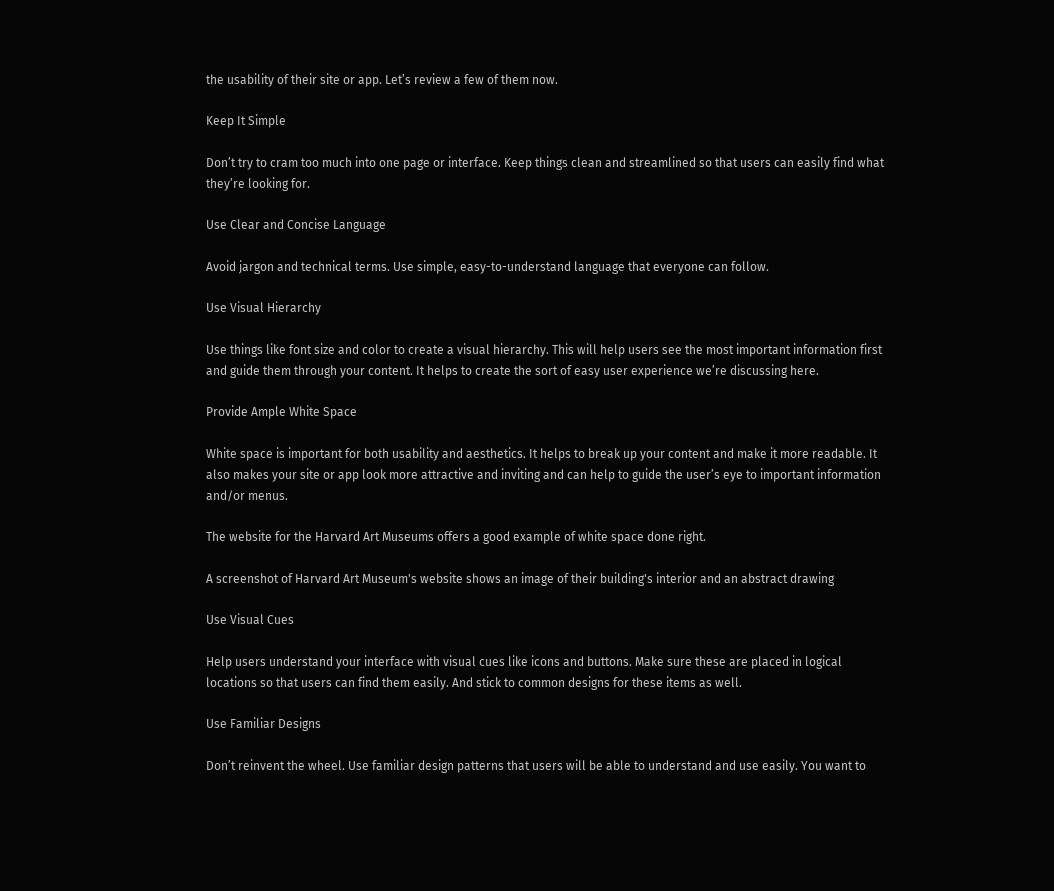the usability of their site or app. Let’s review a few of them now.

Keep It Simple

Don’t try to cram too much into one page or interface. Keep things clean and streamlined so that users can easily find what they’re looking for.

Use Clear and Concise Language

Avoid jargon and technical terms. Use simple, easy-to-understand language that everyone can follow.

Use Visual Hierarchy

Use things like font size and color to create a visual hierarchy. This will help users see the most important information first and guide them through your content. It helps to create the sort of easy user experience we’re discussing here.

Provide Ample White Space

White space is important for both usability and aesthetics. It helps to break up your content and make it more readable. It also makes your site or app look more attractive and inviting and can help to guide the user’s eye to important information and/or menus.

The website for the Harvard Art Museums offers a good example of white space done right.

A screenshot of Harvard Art Museum's website shows an image of their building's interior and an abstract drawing

Use Visual Cues

Help users understand your interface with visual cues like icons and buttons. Make sure these are placed in logical locations so that users can find them easily. And stick to common designs for these items as well.

Use Familiar Designs

Don’t reinvent the wheel. Use familiar design patterns that users will be able to understand and use easily. You want to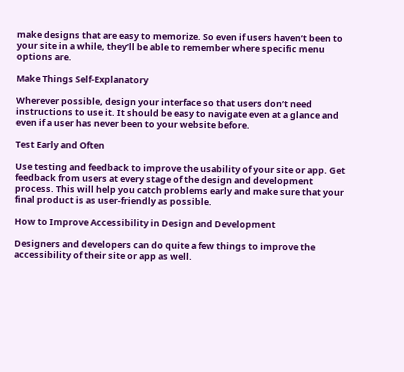make designs that are easy to memorize. So even if users haven’t been to your site in a while, they’ll be able to remember where specific menu options are.

Make Things Self-Explanatory

Wherever possible, design your interface so that users don’t need instructions to use it. It should be easy to navigate even at a glance and even if a user has never been to your website before.

Test Early and Often

Use testing and feedback to improve the usability of your site or app. Get feedback from users at every stage of the design and development process. This will help you catch problems early and make sure that your final product is as user-friendly as possible.

How to Improve Accessibility in Design and Development

Designers and developers can do quite a few things to improve the accessibility of their site or app as well.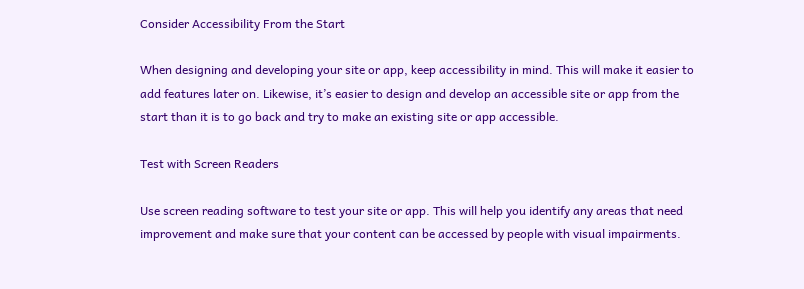Consider Accessibility From the Start

When designing and developing your site or app, keep accessibility in mind. This will make it easier to add features later on. Likewise, it’s easier to design and develop an accessible site or app from the start than it is to go back and try to make an existing site or app accessible.

Test with Screen Readers

Use screen reading software to test your site or app. This will help you identify any areas that need improvement and make sure that your content can be accessed by people with visual impairments.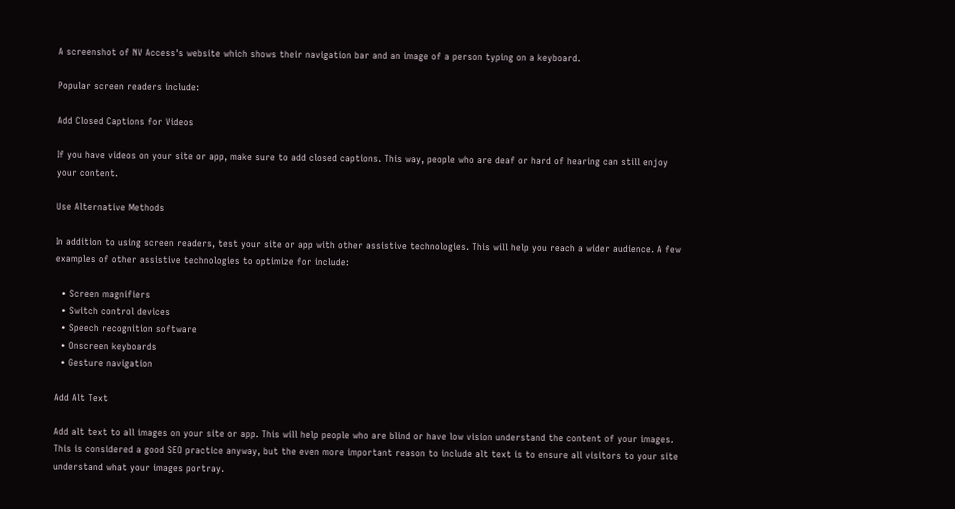A screenshot of NV Access's website which shows their navigation bar and an image of a person typing on a keyboard.

Popular screen readers include:

Add Closed Captions for Videos

If you have videos on your site or app, make sure to add closed captions. This way, people who are deaf or hard of hearing can still enjoy your content.

Use Alternative Methods

In addition to using screen readers, test your site or app with other assistive technologies. This will help you reach a wider audience. A few examples of other assistive technologies to optimize for include:

  • Screen magnifiers
  • Switch control devices
  • Speech recognition software
  • Onscreen keyboards
  • Gesture navigation

Add Alt Text

Add alt text to all images on your site or app. This will help people who are blind or have low vision understand the content of your images. This is considered a good SEO practice anyway, but the even more important reason to include alt text is to ensure all visitors to your site understand what your images portray.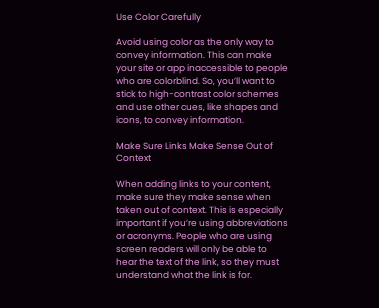Use Color Carefully

Avoid using color as the only way to convey information. This can make your site or app inaccessible to people who are colorblind. So, you’ll want to stick to high-contrast color schemes and use other cues, like shapes and icons, to convey information.

Make Sure Links Make Sense Out of Context

When adding links to your content, make sure they make sense when taken out of context. This is especially important if you’re using abbreviations or acronyms. People who are using screen readers will only be able to hear the text of the link, so they must understand what the link is for.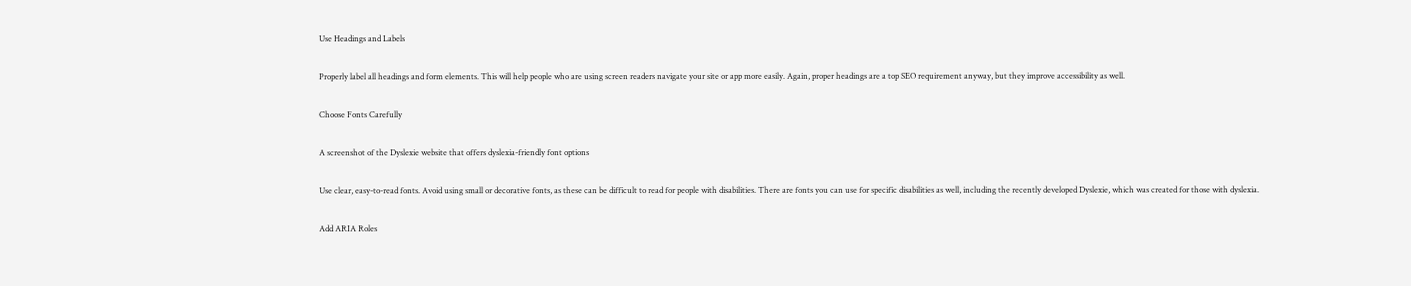Use Headings and Labels

Properly label all headings and form elements. This will help people who are using screen readers navigate your site or app more easily. Again, proper headings are a top SEO requirement anyway, but they improve accessibility as well.

Choose Fonts Carefully

A screenshot of the Dyslexie website that offers dyslexia-friendly font options

Use clear, easy-to-read fonts. Avoid using small or decorative fonts, as these can be difficult to read for people with disabilities. There are fonts you can use for specific disabilities as well, including the recently developed Dyslexie, which was created for those with dyslexia.

Add ARIA Roles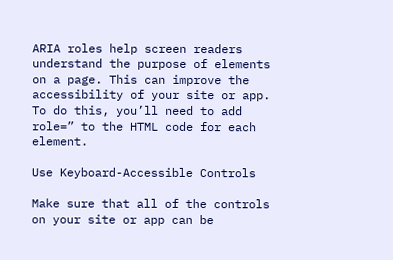ARIA roles help screen readers understand the purpose of elements on a page. This can improve the accessibility of your site or app. To do this, you’ll need to add role=” to the HTML code for each element.

Use Keyboard-Accessible Controls

Make sure that all of the controls on your site or app can be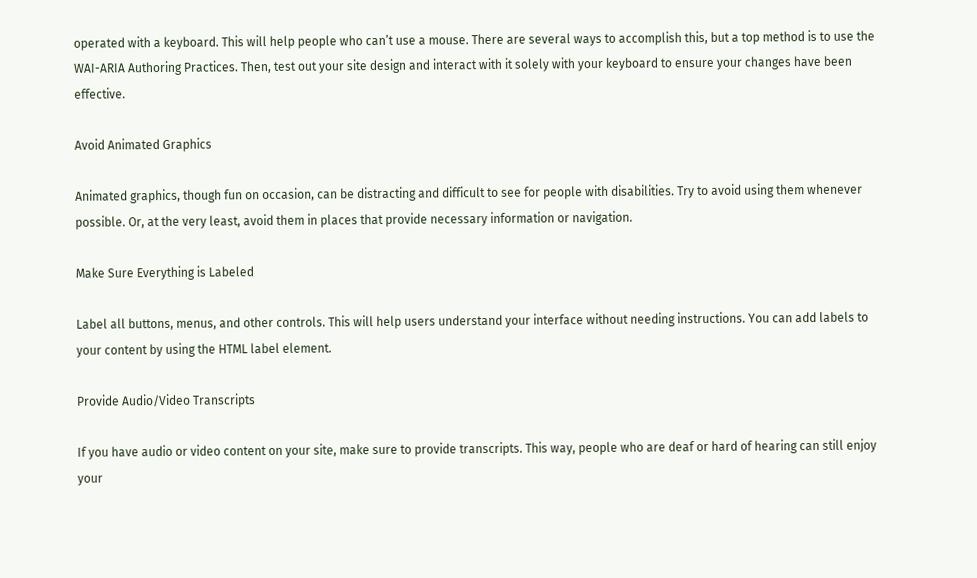operated with a keyboard. This will help people who can’t use a mouse. There are several ways to accomplish this, but a top method is to use the WAI-ARIA Authoring Practices. Then, test out your site design and interact with it solely with your keyboard to ensure your changes have been effective.

Avoid Animated Graphics

Animated graphics, though fun on occasion, can be distracting and difficult to see for people with disabilities. Try to avoid using them whenever possible. Or, at the very least, avoid them in places that provide necessary information or navigation.

Make Sure Everything is Labeled

Label all buttons, menus, and other controls. This will help users understand your interface without needing instructions. You can add labels to your content by using the HTML label element.

Provide Audio/Video Transcripts

If you have audio or video content on your site, make sure to provide transcripts. This way, people who are deaf or hard of hearing can still enjoy your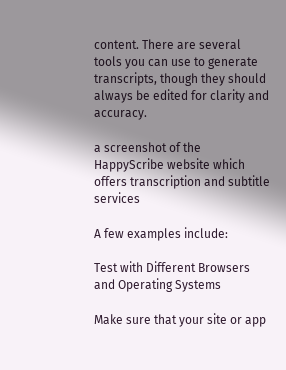content. There are several tools you can use to generate transcripts, though they should always be edited for clarity and accuracy.

a screenshot of the HappyScribe website which offers transcription and subtitle services

A few examples include:

Test with Different Browsers and Operating Systems

Make sure that your site or app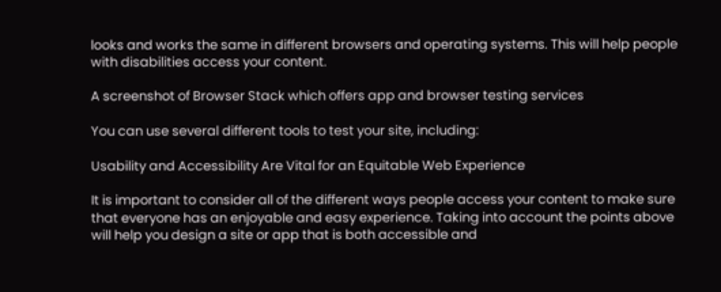looks and works the same in different browsers and operating systems. This will help people with disabilities access your content.

A screenshot of Browser Stack which offers app and browser testing services

You can use several different tools to test your site, including:

Usability and Accessibility Are Vital for an Equitable Web Experience

It is important to consider all of the different ways people access your content to make sure that everyone has an enjoyable and easy experience. Taking into account the points above will help you design a site or app that is both accessible and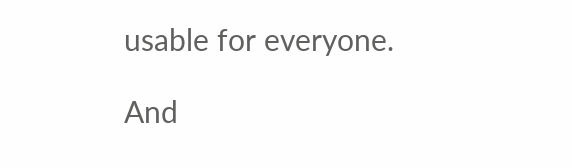usable for everyone.

And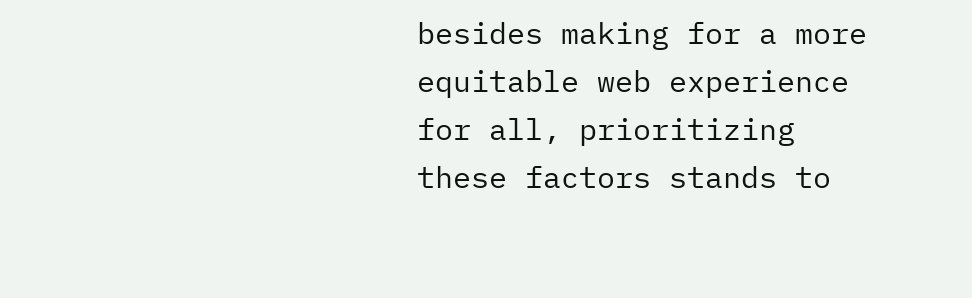besides making for a more equitable web experience for all, prioritizing these factors stands to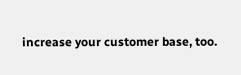increase your customer base, too.